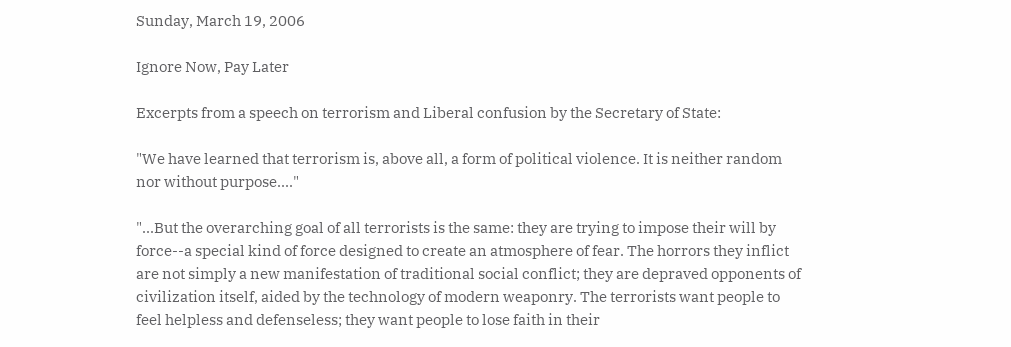Sunday, March 19, 2006

Ignore Now, Pay Later

Excerpts from a speech on terrorism and Liberal confusion by the Secretary of State:

"We have learned that terrorism is, above all, a form of political violence. It is neither random nor without purpose...."

"...But the overarching goal of all terrorists is the same: they are trying to impose their will by force--a special kind of force designed to create an atmosphere of fear. The horrors they inflict are not simply a new manifestation of traditional social conflict; they are depraved opponents of civilization itself, aided by the technology of modern weaponry. The terrorists want people to feel helpless and defenseless; they want people to lose faith in their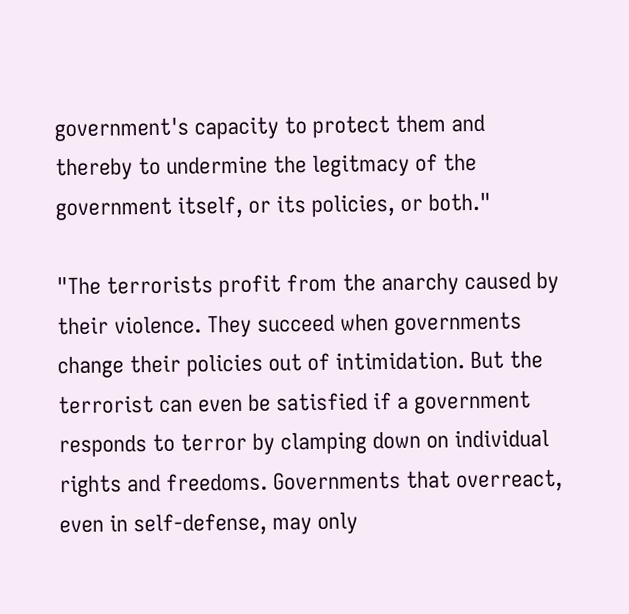government's capacity to protect them and thereby to undermine the legitmacy of the government itself, or its policies, or both."

"The terrorists profit from the anarchy caused by their violence. They succeed when governments change their policies out of intimidation. But the terrorist can even be satisfied if a government responds to terror by clamping down on individual rights and freedoms. Governments that overreact, even in self-defense, may only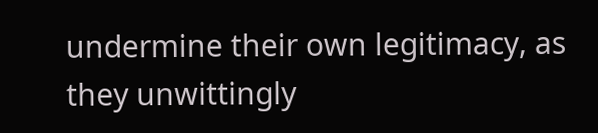undermine their own legitimacy, as they unwittingly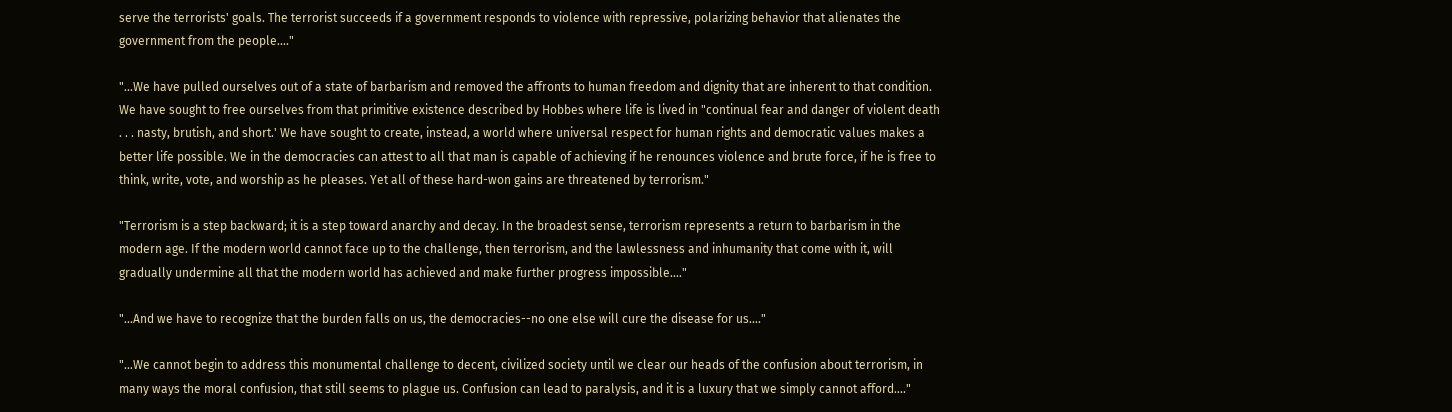serve the terrorists' goals. The terrorist succeeds if a government responds to violence with repressive, polarizing behavior that alienates the government from the people...."

"...We have pulled ourselves out of a state of barbarism and removed the affronts to human freedom and dignity that are inherent to that condition. We have sought to free ourselves from that primitive existence described by Hobbes where life is lived in "continual fear and danger of violent death . . . nasty, brutish, and short.' We have sought to create, instead, a world where universal respect for human rights and democratic values makes a better life possible. We in the democracies can attest to all that man is capable of achieving if he renounces violence and brute force, if he is free to think, write, vote, and worship as he pleases. Yet all of these hard-won gains are threatened by terrorism."

"Terrorism is a step backward; it is a step toward anarchy and decay. In the broadest sense, terrorism represents a return to barbarism in the modern age. If the modern world cannot face up to the challenge, then terrorism, and the lawlessness and inhumanity that come with it, will gradually undermine all that the modern world has achieved and make further progress impossible...."

"...And we have to recognize that the burden falls on us, the democracies--no one else will cure the disease for us...."

"...We cannot begin to address this monumental challenge to decent, civilized society until we clear our heads of the confusion about terrorism, in many ways the moral confusion, that still seems to plague us. Confusion can lead to paralysis, and it is a luxury that we simply cannot afford...."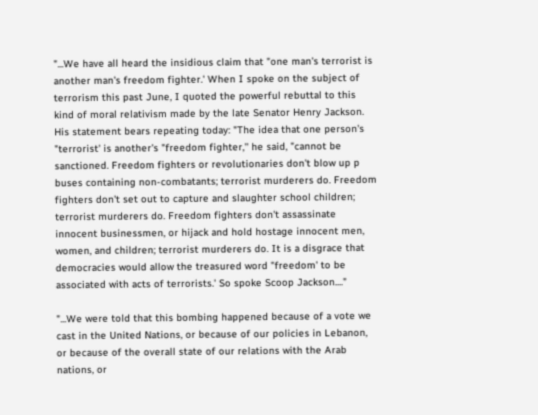"...We have all heard the insidious claim that "one man's terrorist is another man's freedom fighter.' When I spoke on the subject of terrorism this past June, I quoted the powerful rebuttal to this kind of moral relativism made by the late Senator Henry Jackson. His statement bears repeating today: "The idea that one person's "terrorist' is another's "freedom fighter,'' he said, "cannot be sanctioned. Freedom fighters or revolutionaries don't blow up p buses containing non-combatants; terrorist murderers do. Freedom fighters don't set out to capture and slaughter school children; terrorist murderers do. Freedom fighters don't assassinate innocent businessmen, or hijack and hold hostage innocent men, women, and children; terrorist murderers do. It is a disgrace that democracies would allow the treasured word "freedom' to be associated with acts of terrorists.' So spoke Scoop Jackson...."

"...We were told that this bombing happened because of a vote we cast in the United Nations, or because of our policies in Lebanon, or because of the overall state of our relations with the Arab nations, or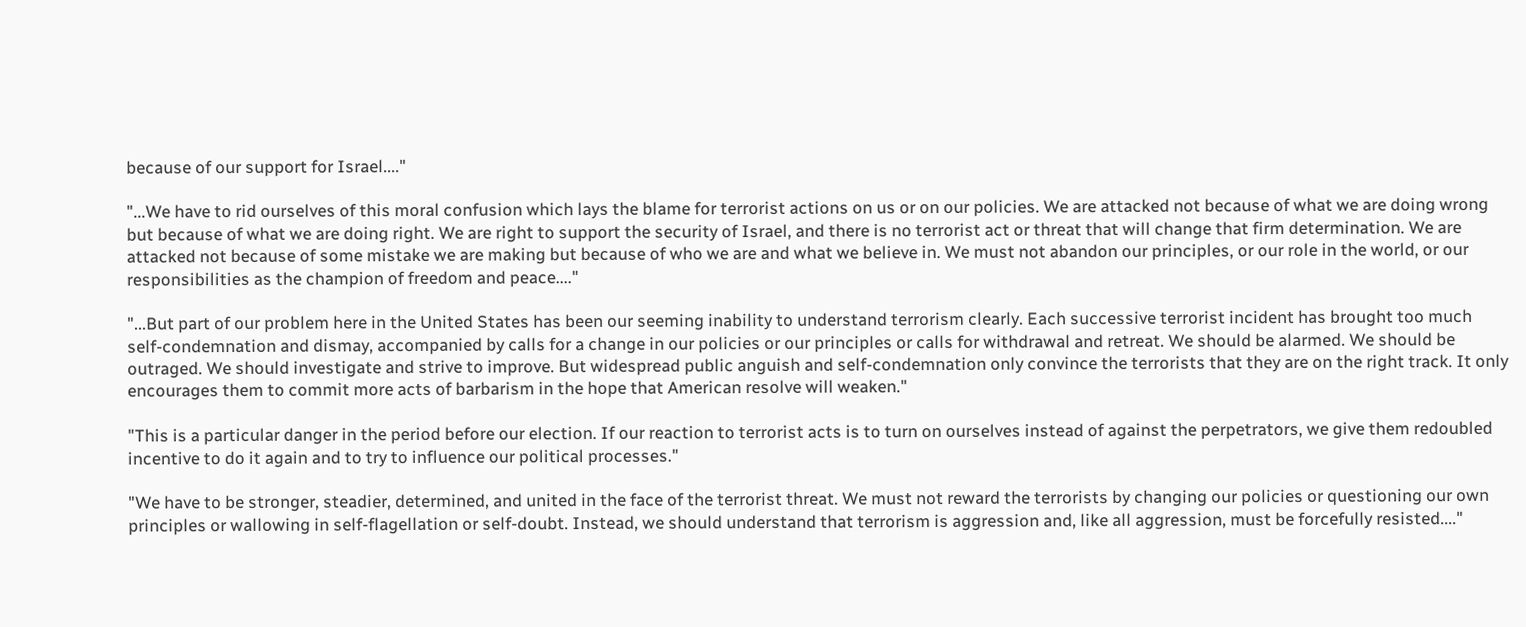because of our support for Israel...."

"...We have to rid ourselves of this moral confusion which lays the blame for terrorist actions on us or on our policies. We are attacked not because of what we are doing wrong but because of what we are doing right. We are right to support the security of Israel, and there is no terrorist act or threat that will change that firm determination. We are attacked not because of some mistake we are making but because of who we are and what we believe in. We must not abandon our principles, or our role in the world, or our responsibilities as the champion of freedom and peace...."

"...But part of our problem here in the United States has been our seeming inability to understand terrorism clearly. Each successive terrorist incident has brought too much self-condemnation and dismay, accompanied by calls for a change in our policies or our principles or calls for withdrawal and retreat. We should be alarmed. We should be outraged. We should investigate and strive to improve. But widespread public anguish and self-condemnation only convince the terrorists that they are on the right track. It only encourages them to commit more acts of barbarism in the hope that American resolve will weaken."

"This is a particular danger in the period before our election. If our reaction to terrorist acts is to turn on ourselves instead of against the perpetrators, we give them redoubled incentive to do it again and to try to influence our political processes."

"We have to be stronger, steadier, determined, and united in the face of the terrorist threat. We must not reward the terrorists by changing our policies or questioning our own principles or wallowing in self-flagellation or self-doubt. Instead, we should understand that terrorism is aggression and, like all aggression, must be forcefully resisted...."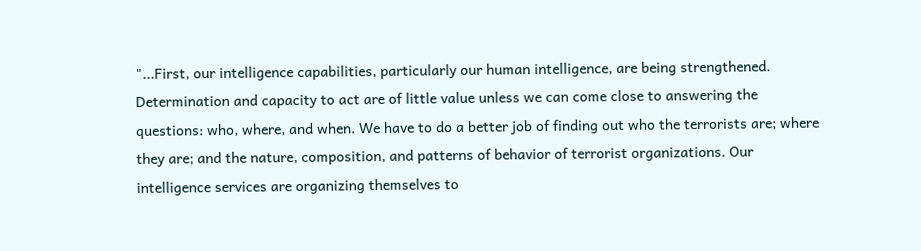"...First, our intelligence capabilities, particularly our human intelligence, are being strengthened. Determination and capacity to act are of little value unless we can come close to answering the questions: who, where, and when. We have to do a better job of finding out who the terrorists are; where they are; and the nature, composition, and patterns of behavior of terrorist organizations. Our intelligence services are organizing themselves to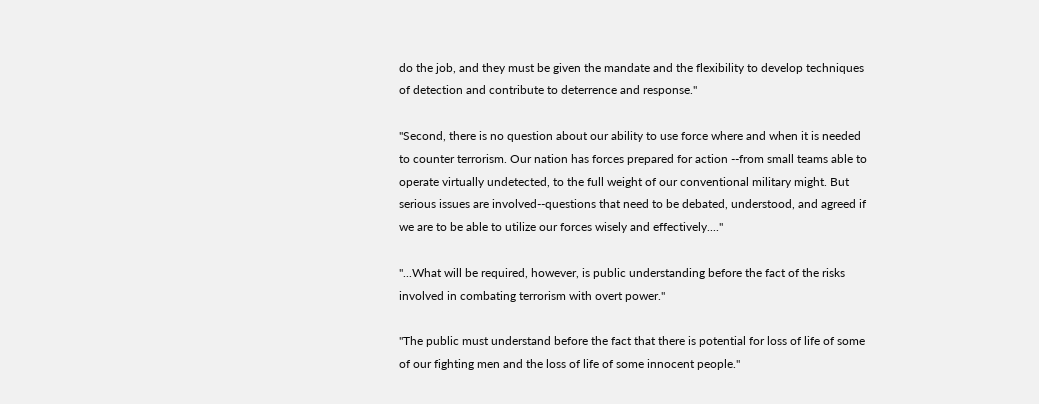do the job, and they must be given the mandate and the flexibility to develop techniques of detection and contribute to deterrence and response."

"Second, there is no question about our ability to use force where and when it is needed to counter terrorism. Our nation has forces prepared for action --from small teams able to operate virtually undetected, to the full weight of our conventional military might. But serious issues are involved--questions that need to be debated, understood, and agreed if we are to be able to utilize our forces wisely and effectively...."

"...What will be required, however, is public understanding before the fact of the risks involved in combating terrorism with overt power."

"The public must understand before the fact that there is potential for loss of life of some of our fighting men and the loss of life of some innocent people."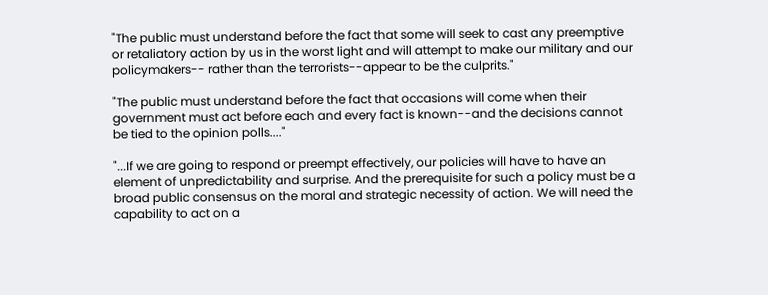"The public must understand before the fact that some will seek to cast any preemptive or retaliatory action by us in the worst light and will attempt to make our military and our policymakers-- rather than the terrorists--appear to be the culprits."

"The public must understand before the fact that occasions will come when their government must act before each and every fact is known--and the decisions cannot be tied to the opinion polls...."

"...If we are going to respond or preempt effectively, our policies will have to have an element of unpredictability and surprise. And the prerequisite for such a policy must be a broad public consensus on the moral and strategic necessity of action. We will need the capability to act on a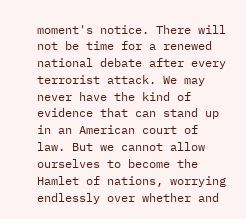moment's notice. There will not be time for a renewed national debate after every terrorist attack. We may never have the kind of evidence that can stand up in an American court of law. But we cannot allow ourselves to become the Hamlet of nations, worrying endlessly over whether and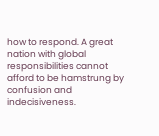how to respond. A great nation with global responsibilities cannot afford to be hamstrung by confusion and indecisiveness.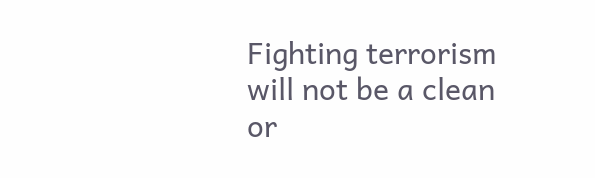Fighting terrorism will not be a clean or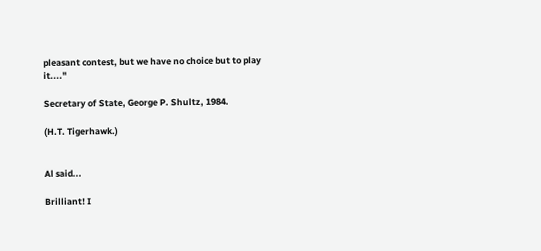pleasant contest, but we have no choice but to play it...."

Secretary of State, George P. Shultz, 1984.

(H.T. Tigerhawk.)


Al said...

Brilliant! I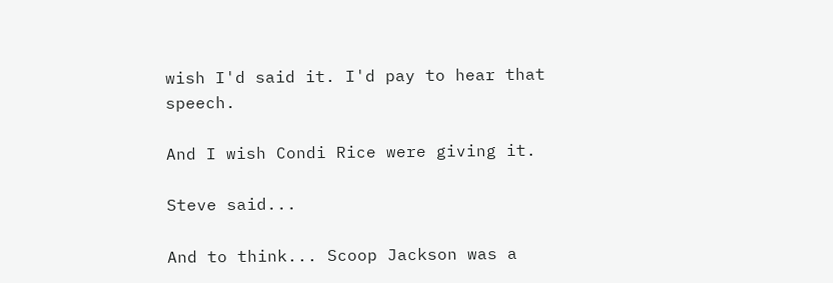wish I'd said it. I'd pay to hear that speech.

And I wish Condi Rice were giving it.

Steve said...

And to think... Scoop Jackson was a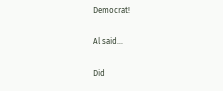Democrat!

Al said...

Did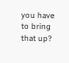you have to bring that up?